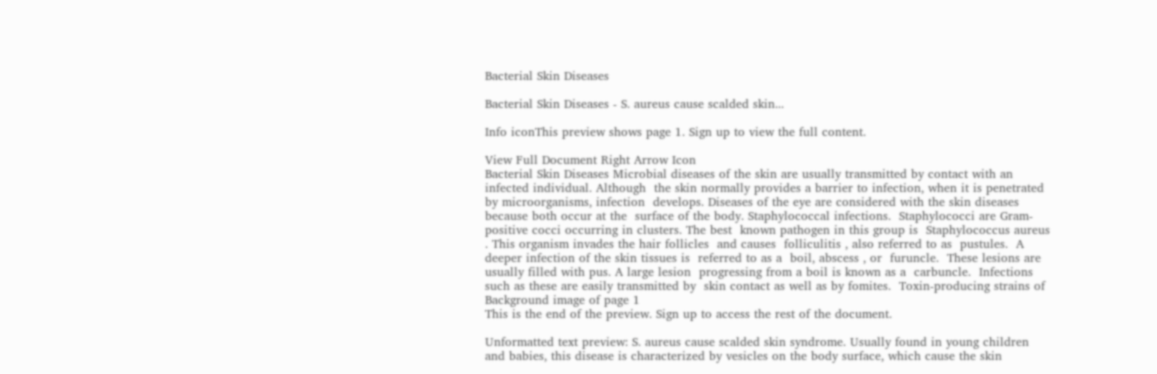Bacterial Skin Diseases

Bacterial Skin Diseases - S. aureus cause scalded skin...

Info iconThis preview shows page 1. Sign up to view the full content.

View Full Document Right Arrow Icon
Bacterial Skin Diseases Microbial diseases of the skin are usually transmitted by contact with an infected individual. Although  the skin normally provides a barrier to infection, when it is penetrated by microorganisms, infection  develops. Diseases of the eye are considered with the skin diseases because both occur at the  surface of the body. Staphylococcal infections.  Staphylococci are Gram-positive cocci occurring in clusters. The best  known pathogen in this group is  Staphylococcus aureus   . This organism invades the hair follicles  and causes  folliculitis , also referred to as  pustules.  A deeper infection of the skin tissues is  referred to as a  boil, abscess , or  furuncle.  These lesions are usually filled with pus. A large lesion  progressing from a boil is known as a  carbuncle.  Infections such as these are easily transmitted by  skin contact as well as by fomites.  Toxin-producing strains of
Background image of page 1
This is the end of the preview. Sign up to access the rest of the document.

Unformatted text preview: S. aureus cause scalded skin syndrome. Usually found in young children and babies, this disease is characterized by vesicles on the body surface, which cause the skin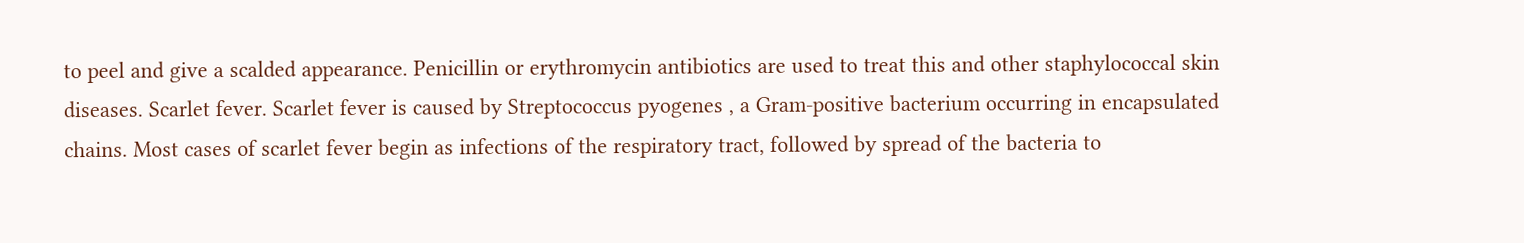to peel and give a scalded appearance. Penicillin or erythromycin antibiotics are used to treat this and other staphylococcal skin diseases. Scarlet fever. Scarlet fever is caused by Streptococcus pyogenes , a Gram-positive bacterium occurring in encapsulated chains. Most cases of scarlet fever begin as infections of the respiratory tract, followed by spread of the bacteria to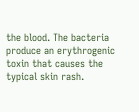the blood. The bacteria produce an erythrogenic toxin that causes the typical skin rash.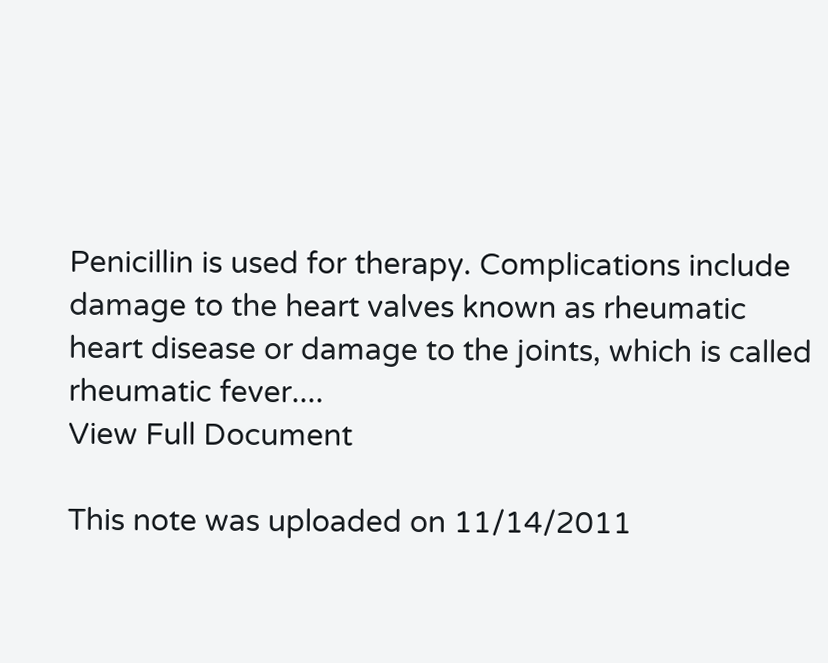Penicillin is used for therapy. Complications include damage to the heart valves known as rheumatic heart disease or damage to the joints, which is called rheumatic fever....
View Full Document

This note was uploaded on 11/14/2011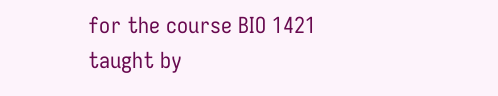for the course BIO 1421 taught by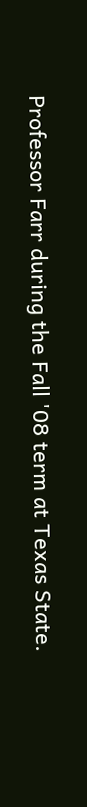Professor Farr during the Fall '08 term at Texas State.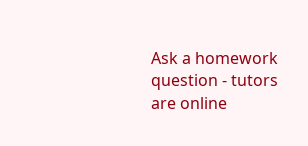Ask a homework question - tutors are online